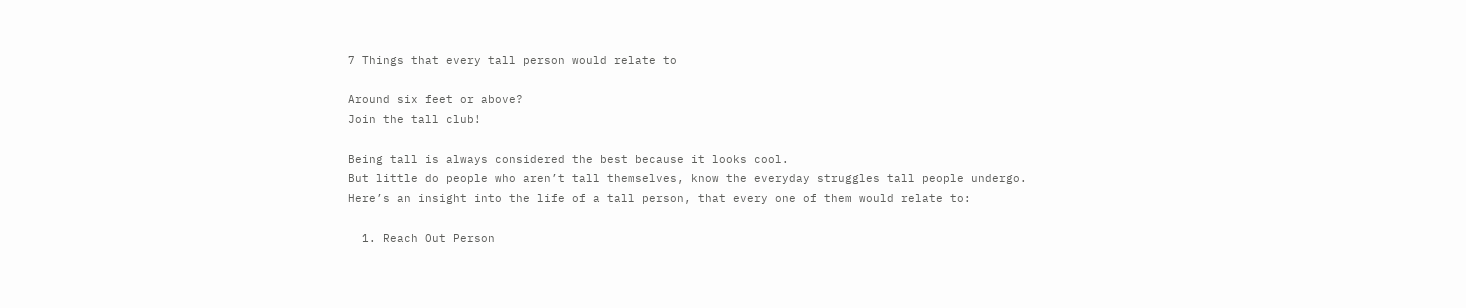7 Things that every tall person would relate to

Around six feet or above?
Join the tall club!

Being tall is always considered the best because it looks cool.
But little do people who aren’t tall themselves, know the everyday struggles tall people undergo.
Here’s an insight into the life of a tall person, that every one of them would relate to:

  1. Reach Out Person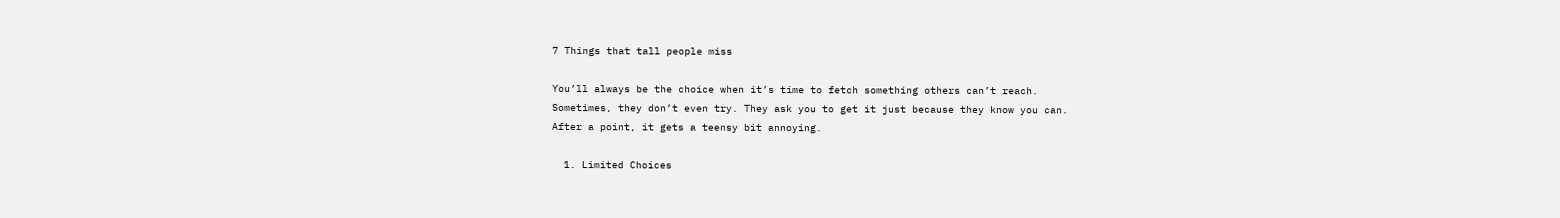7 Things that tall people miss

You’ll always be the choice when it’s time to fetch something others can’t reach.
Sometimes, they don’t even try. They ask you to get it just because they know you can.
After a point, it gets a teensy bit annoying.

  1. Limited Choices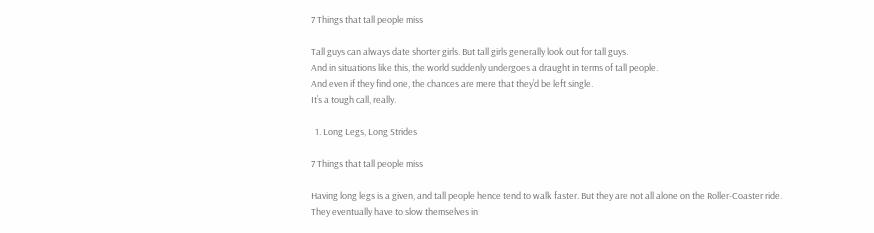7 Things that tall people miss

Tall guys can always date shorter girls. But tall girls generally look out for tall guys.
And in situations like this, the world suddenly undergoes a draught in terms of tall people.
And even if they find one, the chances are mere that they’d be left single.
It’s a tough call, really.

  1. Long Legs, Long Strides

7 Things that tall people miss

Having long legs is a given, and tall people hence tend to walk faster. But they are not all alone on the Roller-Coaster ride.
They eventually have to slow themselves in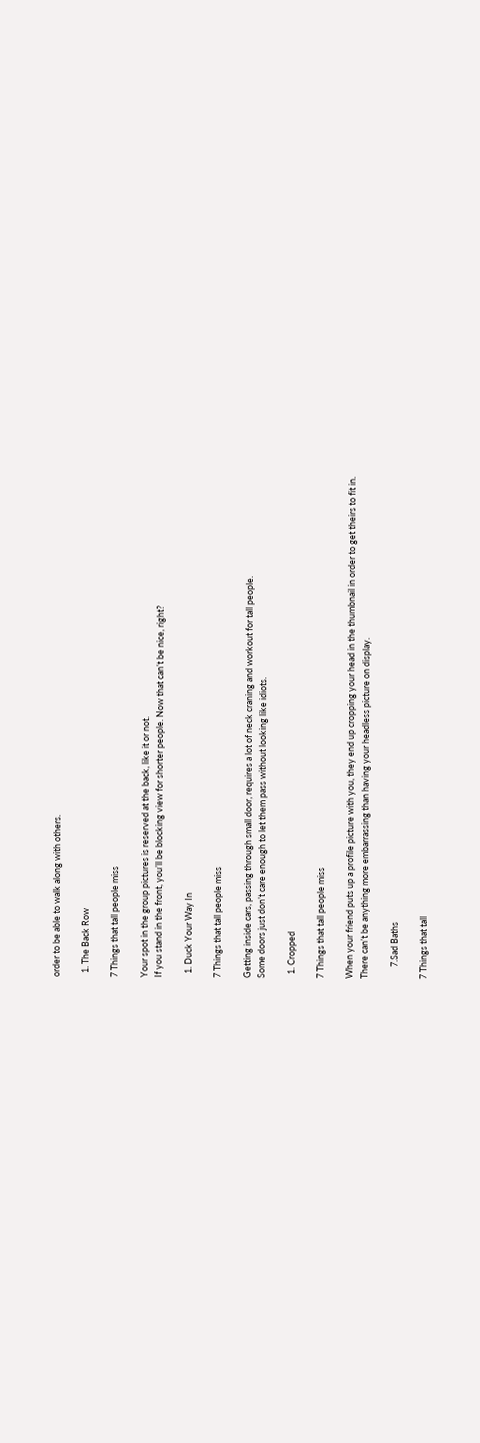order to be able to walk along with others.

  1. The Back Row

7 Things that tall people miss

Your spot in the group pictures is reserved at the back, like it or not.
If you stand in the front, you’ll be blocking view for shorter people. Now that can’t be nice, right?

  1. Duck Your Way In

7 Things that tall people miss

Getting inside cars, passing through small door, requires a lot of neck craning and workout for tall people.
Some doors just don’t care enough to let them pass without looking like idiots.

  1. Cropped

7 Things that tall people miss

When your friend puts up a profile picture with you, they end up cropping your head in the thumbnail in order to get theirs to fit in.
There can’t be anything more embarrassing than having your headless picture on display.

      7.Sad Baths

7 Things that tall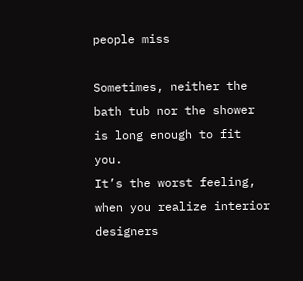people miss

Sometimes, neither the bath tub nor the shower is long enough to fit you.
It’s the worst feeling, when you realize interior designers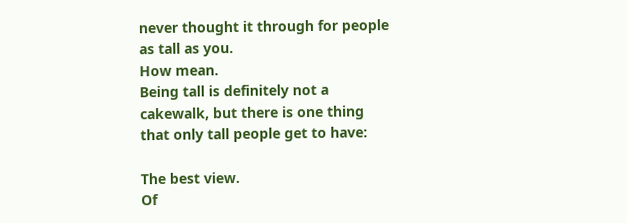never thought it through for people as tall as you.
How mean.
Being tall is definitely not a cakewalk, but there is one thing that only tall people get to have:

The best view.
Of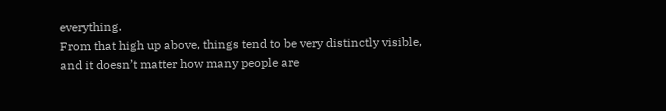everything.
From that high up above, things tend to be very distinctly visible, and it doesn’t matter how many people are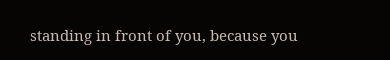standing in front of you, because you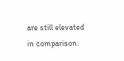are still elevated in comparison.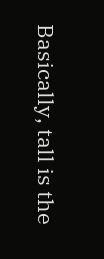Basically, tall is the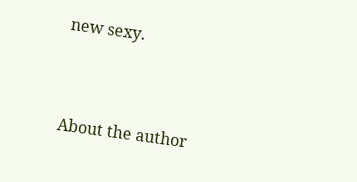new sexy.



About the author